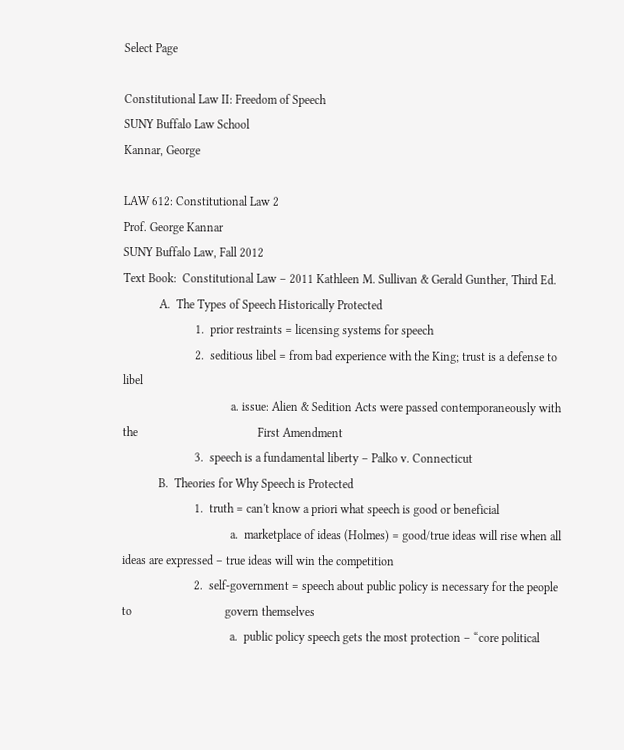Select Page

Constitutional Law II: Freedom of Speech
SUNY Buffalo Law School
Kannar, George

LAW 612: Constitutional Law 2
Prof. George Kannar
SUNY Buffalo Law, Fall 2012
Text Book:  Constitutional Law – 2011 Kathleen M. Sullivan & Gerald Gunther, Third Ed.
            A.  The Types of Speech Historically Protected
                        1.  prior restraints = licensing systems for speech
                        2.  seditious libel = from bad experience with the King; trust is a defense to libel
                                    a. issue: Alien & Sedition Acts were passed contemporaneously with the                                        First Amendment
                        3.  speech is a fundamental liberty – Palko v. Connecticut
            B.  Theories for Why Speech is Protected
                        1.  truth = can't know a priori what speech is good or beneficial
                                    a.  marketplace of ideas (Holmes) = good/true ideas will rise when all                                              ideas are expressed – true ideas will win the competition
                        2.  self-government = speech about public policy is necessary for the people to                               govern themselves
                                    a.  public policy speech gets the most protection – “core political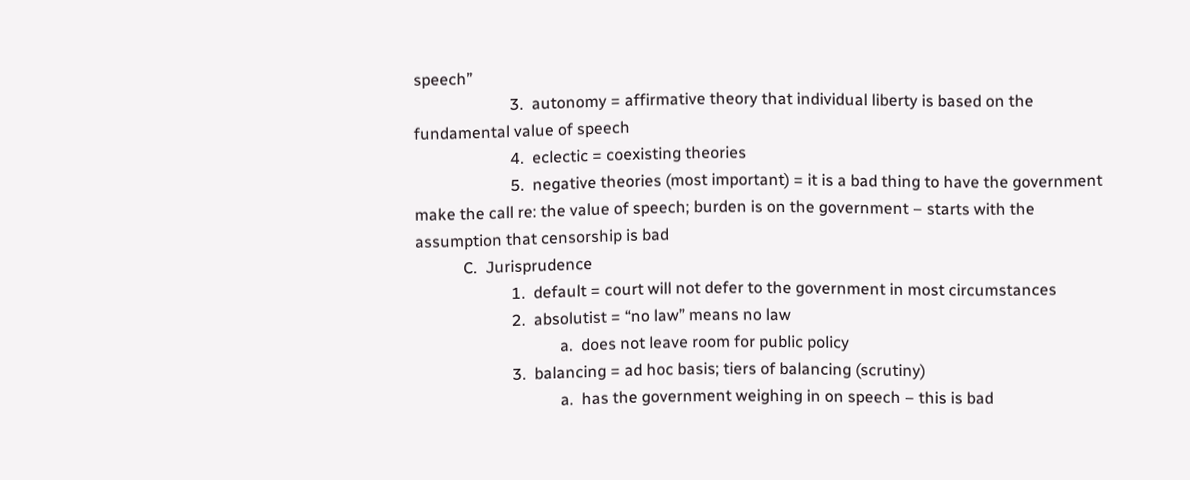speech”
                        3.  autonomy = affirmative theory that individual liberty is based on the                                         fundamental value of speech
                        4.  eclectic = coexisting theories
                        5.  negative theories (most important) = it is a bad thing to have the government                             make the call re: the value of speech; burden is on the government – starts with the                         assumption that censorship is bad
            C.  Jurisprudence
                        1.  default = court will not defer to the government in most circumstances
                        2.  absolutist = “no law” means no law
                                    a.  does not leave room for public policy
                        3.  balancing = ad hoc basis; tiers of balancing (scrutiny)
                                    a.  has the government weighing in on speech – this is bad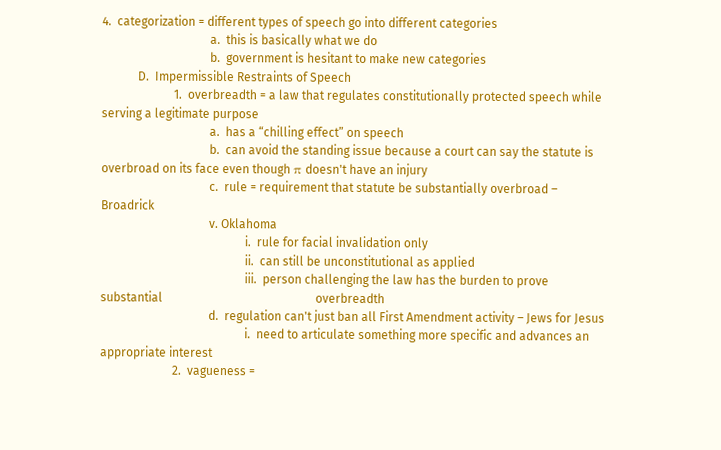4.  categorization = different types of speech go into different categories
                                    a.  this is basically what we do
                                    b.  government is hesitant to make new categories
            D.  Impermissible Restraints of Speech
                        1.  overbreadth = a law that regulates constitutionally protected speech while                               serving a legitimate purpose
                                    a.  has a “chilling effect” on speech
                                    b.  can avoid the standing issue because a court can say the statute is                                               overbroad on its face even though π doesn't have an injury
                                    c.  rule = requirement that statute be substantially overbroad – Broadrick
                                    v. Oklahoma
                                                i.  rule for facial invalidation only
                                                ii.  can still be unconstitutional as applied
                                                iii.  person challenging the law has the burden to prove substantial                                                   overbreadth
                                    d.  regulation can't just ban all First Amendment activity – Jews for Jesus
                                                i.  need to articulate something more specific and advances an                                                         appropriate interest
                        2.  vagueness =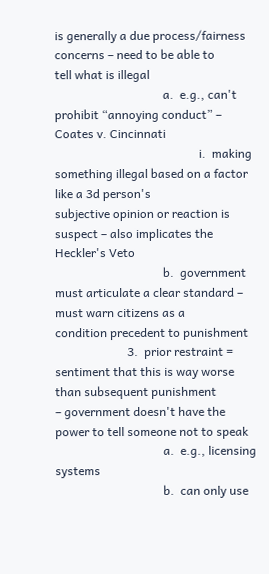is generally a due process/fairness concerns – need to be able to                             tell what is illegal
                                    a.  e.g., can't prohibit “annoying conduct” – Coates v. Cincinnati
                                                i.  making something illegal based on a factor like a 3d person's                                                       subjective opinion or reaction is suspect – also implicates the                                                            Heckler's Veto
                                    b.  government must articulate a clear standard – must warn citizens as a                                         condition precedent to punishment
                        3.  prior restraint = sentiment that this is way worse than subsequent punishment                         – government doesn't have the power to tell someone not to speak
                                    a.  e.g., licensing systems
                                    b.  can only use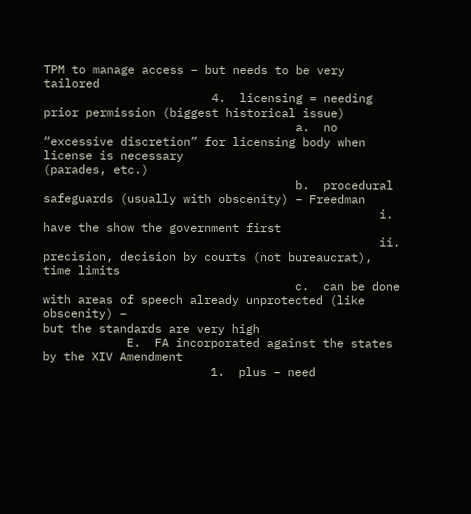TPM to manage access – but needs to be very tailored
                        4.  licensing = needing prior permission (biggest historical issue)
                                    a.  no “excessive discretion” for licensing body when license is necessary                                        (parades, etc.)
                                    b.  procedural safeguards (usually with obscenity) – Freedman
                                                i.  have the show the government first
                                                ii.  precision, decision by courts (not bureaucrat), time limits
                                    c.  can be done with areas of speech already unprotected (like obscenity) –                                      but the standards are very high
            E.  FA incorporated against the states by the XIV Amendment
                        1.  plus – need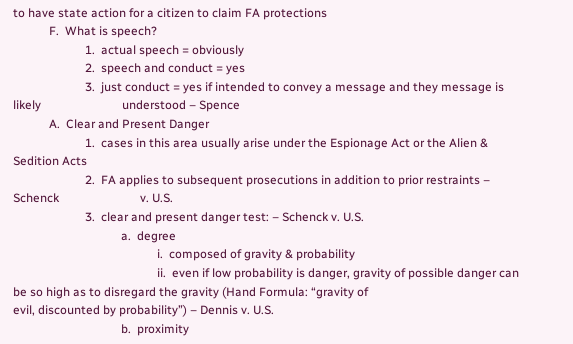to have state action for a citizen to claim FA protections
            F.  What is speech?
                        1.  actual speech = obviously
                        2.  speech and conduct = yes
                        3.  just conduct = yes if intended to convey a message and they message is likely                           understood – Spence
            A.  Clear and Present Danger
                        1.  cases in this area usually arise under the Espionage Act or the Alien &                                       Sedition Acts
                        2.  FA applies to subsequent prosecutions in addition to prior restraints – Schenck                           v. U.S.
                        3.  clear and present danger test: – Schenck v. U.S.
                                    a.  degree
                                                i.  composed of gravity & probability
                                                ii.  even if low probability is danger, gravity of possible danger can                                                 be so high as to disregard the gravity (Hand Formula: “gravity of                                                    evil, discounted by probability”) – Dennis v. U.S.
                                    b.  proximity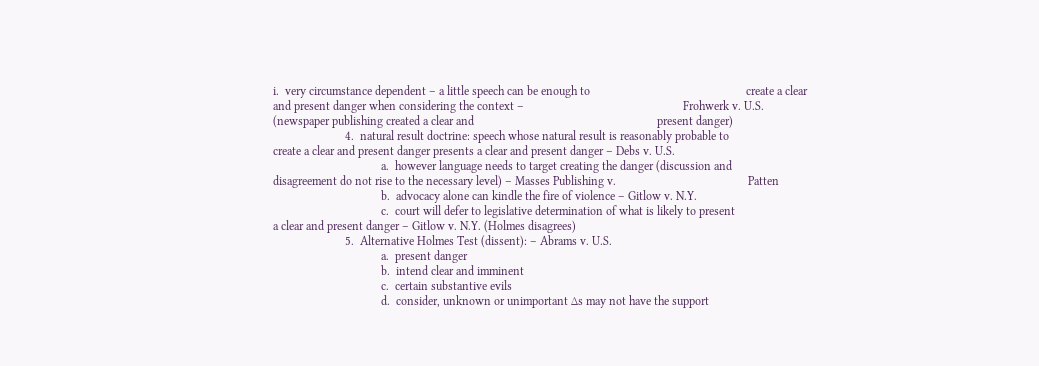i.  very circumstance dependent – a little speech can be enough to                                                    create a clear and present danger when considering the context –                                                     Frohwerk v. U.S. (newspaper publishing created a clear and                                                             present danger)
                        4.  natural result doctrine: speech whose natural result is reasonably probable to                             create a clear and present danger presents a clear and present danger – Debs v. U.S.
                                    a.  however language needs to target creating the danger (discussion and                                        disagreement do not rise to the necessary level) – Masses Publishing v.                                            Patten
                                    b.  advocacy alone can kindle the fire of violence – Gitlow v. N.Y.
                                    c.  court will defer to legislative determination of what is likely to present                                       a clear and present danger – Gitlow v. N.Y. (Holmes disagrees)
                        5.  Alternative Holmes Test (dissent): – Abrams v. U.S.
                                    a.  present danger
                                    b.  intend clear and imminent
                                    c.  certain substantive evils
                                    d.  consider, unknown or unimportant ∆s may not have the support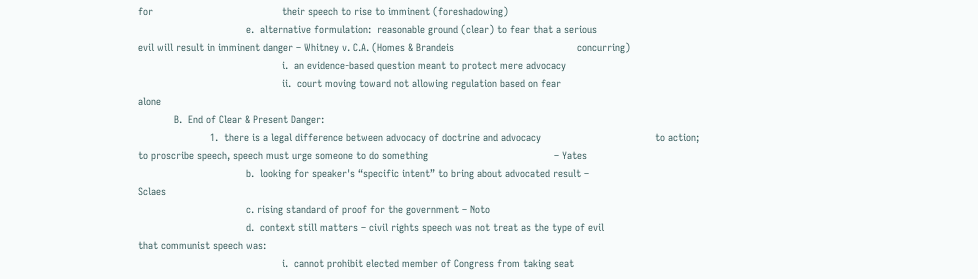for                                           their speech to rise to imminent (foreshadowing)
                                    e.  alternative formulation:  reasonable ground (clear) to fear that a serious                                      evil will result in imminent danger – Whitney v. C.A. (Homes & Brandeis                                         concurring)
                                                i.  an evidence-based question meant to protect mere advocacy
                                                ii.  court moving toward not allowing regulation based on fear                                                         alone
            B.  End of Clear & Present Danger:
                        1.  there is a legal difference between advocacy of doctrine and advocacy                                      to action; to proscribe speech, speech must urge someone to do something                                          – Yates
                                    b.  looking for speaker's “specific intent” to bring about advocated result –                                      Sclaes
                                    c. rising standard of proof for the government – Noto
                                    d.  context still matters – civil rights speech was not treat as the type of evil                                    that communist speech was:
                                                i.  cannot prohibit elected member of Congress from taking seat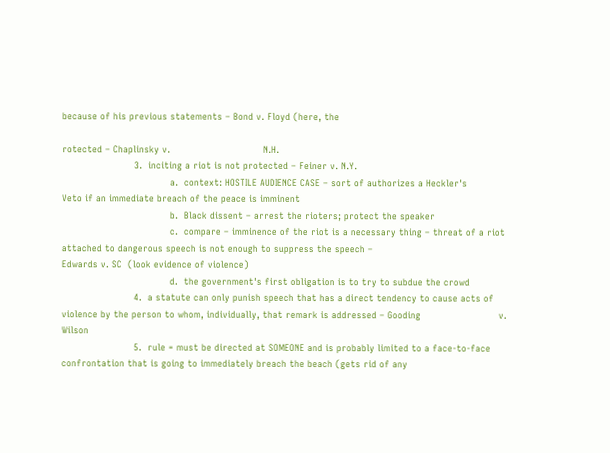because of his previous statements – Bond v. Floyd (here, the

rotected – Chaplinsky v.                               N.H.
                        3.  inciting a riot is not protected – Feiner v. N.Y.
                                    a.  context: HOSTILE AUDIENCE CASE – sort of authorizes a Heckler's                                                 Veto if an immediate breach of the peace is imminent
                                    b.  Black dissent – arrest the rioters; protect the speaker
                                    c.  compare – imminence of the riot is a necessary thing – threat of a riot                                          attached to dangerous speech is not enough to suppress the speech –                                                Edwards v. SC  (look evidence of violence)
                                    d.  the government's first obligation is to try to subdue the crowd
                        4.  a statute can only punish speech that has a direct tendency to cause acts of                                violence by the person to whom, individually, that remark is addressed – Gooding                          v. Wilson
                        5.  rule = must be directed at SOMEONE and is probably limited to a face-to-face                        confrontation that is going to immediately breach the beach (gets rid of any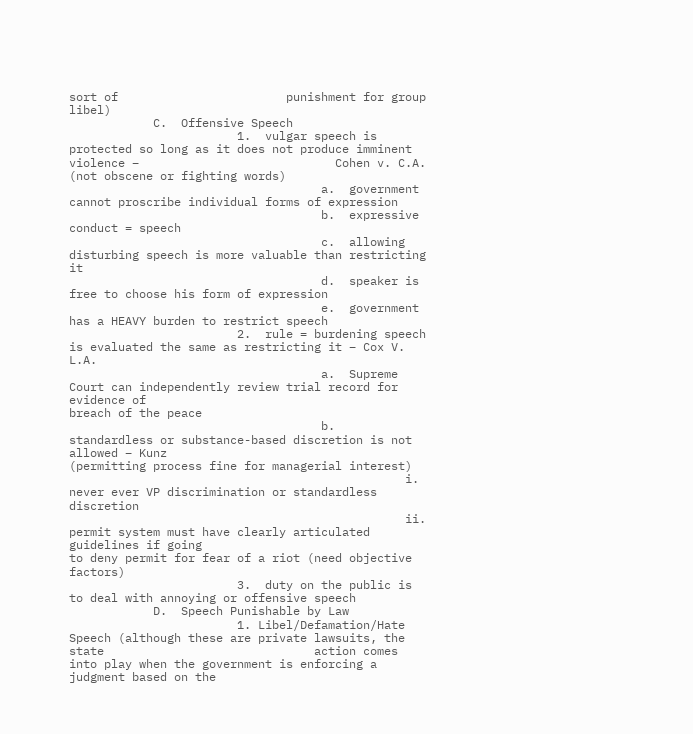sort of                        punishment for group libel)
            C.  Offensive Speech
                        1.  vulgar speech is protected so long as it does not produce imminent violence –                            Cohen v. C.A. (not obscene or fighting words)
                                    a.  government cannot proscribe individual forms of expression
                                    b.  expressive conduct = speech
                                    c.  allowing disturbing speech is more valuable than restricting it
                                    d.  speaker is free to choose his form of expression
                                    e.  government has a HEAVY burden to restrict speech
                        2.  rule = burdening speech is evaluated the same as restricting it – Cox V. L.A.
                                    a.  Supreme Court can independently review trial record for evidence of                                         breach of the peace
                                    b.  standardless or substance-based discretion is not allowed – Kunz                                                (permitting process fine for managerial interest)
                                                i.  never ever VP discrimination or standardless discretion
                                                ii.  permit system must have clearly articulated guidelines if going                                                   to deny permit for fear of a riot (need objective factors)
                        3.  duty on the public is to deal with annoying or offensive speech
            D.  Speech Punishable by Law
                        1. Libel/Defamation/Hate Speech (although these are private lawsuits, the state                              action comes into play when the government is enforcing a judgment based on the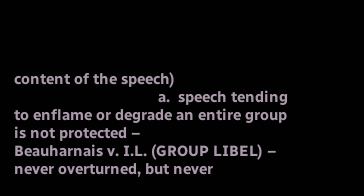content of the speech)
                                    a.  speech tending to enflame or degrade an entire group is not protected –                                      Beauharnais v. I.L. (GROUP LIBEL) – never overturned, but never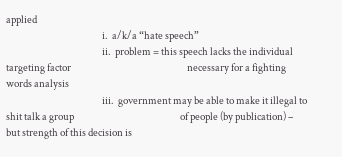applied
                                                i.  a/k/a “hate speech”
                                                ii.  problem = this speech lacks the individual targeting factor                                                          necessary for a fighting words analysis
                                                iii.  government may be able to make it illegal to shit talk a group                                                     of people (by publication) – but strength of this decision is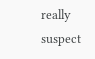really                                                      suspect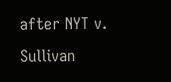after NYT v. Sullivan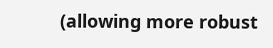(allowing more robust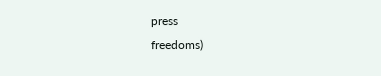press                                                                freedoms)